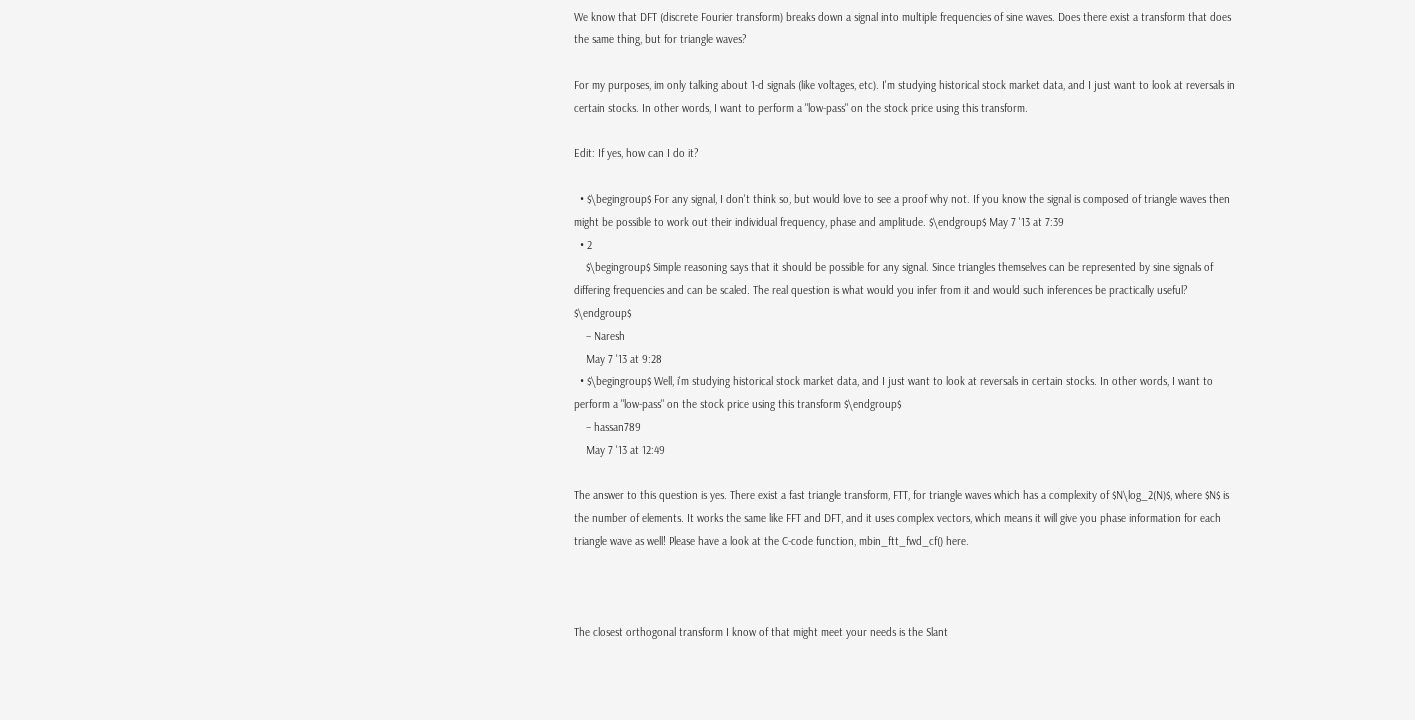We know that DFT (discrete Fourier transform) breaks down a signal into multiple frequencies of sine waves. Does there exist a transform that does the same thing, but for triangle waves?

For my purposes, im only talking about 1-d signals (like voltages, etc). I'm studying historical stock market data, and I just want to look at reversals in certain stocks. In other words, I want to perform a "low-pass" on the stock price using this transform.

Edit: If yes, how can I do it?

  • $\begingroup$ For any signal, I don't think so, but would love to see a proof why not. If you know the signal is composed of triangle waves then might be possible to work out their individual frequency, phase and amplitude. $\endgroup$ May 7 '13 at 7:39
  • 2
    $\begingroup$ Simple reasoning says that it should be possible for any signal. Since triangles themselves can be represented by sine signals of differing frequencies and can be scaled. The real question is what would you infer from it and would such inferences be practically useful? $\endgroup$
    – Naresh
    May 7 '13 at 9:28
  • $\begingroup$ Well, i'm studying historical stock market data, and I just want to look at reversals in certain stocks. In other words, I want to perform a "low-pass" on the stock price using this transform $\endgroup$
    – hassan789
    May 7 '13 at 12:49

The answer to this question is yes. There exist a fast triangle transform, FTT, for triangle waves which has a complexity of $N\log_2(N)$, where $N$ is the number of elements. It works the same like FFT and DFT, and it uses complex vectors, which means it will give you phase information for each triangle wave as well! Please have a look at the C-code function, mbin_ftt_fwd_cf() here.



The closest orthogonal transform I know of that might meet your needs is the Slant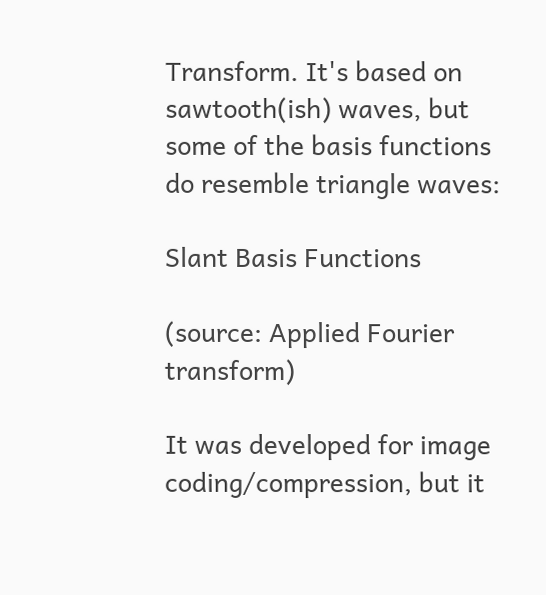Transform. It's based on sawtooth(ish) waves, but some of the basis functions do resemble triangle waves:

Slant Basis Functions

(source: Applied Fourier transform)

It was developed for image coding/compression, but it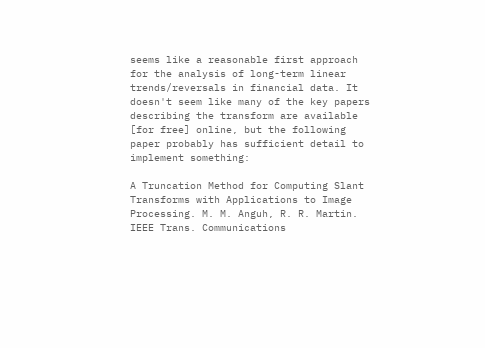seems like a reasonable first approach for the analysis of long-term linear trends/reversals in financial data. It doesn't seem like many of the key papers describing the transform are available [for free] online, but the following paper probably has sufficient detail to implement something:

A Truncation Method for Computing Slant Transforms with Applications to Image Processing. M. M. Anguh, R. R. Martin. IEEE Trans. Communications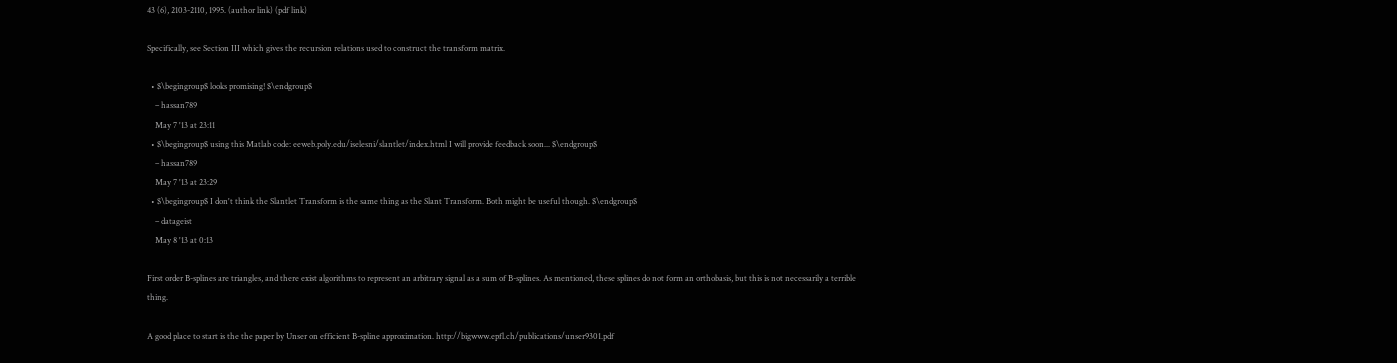43 (6), 2103-2110, 1995. (author link) (pdf link)

Specifically, see Section III which gives the recursion relations used to construct the transform matrix.

  • $\begingroup$ looks promising! $\endgroup$
    – hassan789
    May 7 '13 at 23:11
  • $\begingroup$ using this Matlab code: eeweb.poly.edu/iselesni/slantlet/index.html I will provide feedback soon... $\endgroup$
    – hassan789
    May 7 '13 at 23:29
  • $\begingroup$ I don't think the Slantlet Transform is the same thing as the Slant Transform. Both might be useful though. $\endgroup$
    – datageist
    May 8 '13 at 0:13

First order B-splines are triangles, and there exist algorithms to represent an arbitrary signal as a sum of B-splines. As mentioned, these splines do not form an orthobasis, but this is not necessarily a terrible thing.

A good place to start is the the paper by Unser on efficient B-spline approximation. http://bigwww.epfl.ch/publications/unser9301.pdf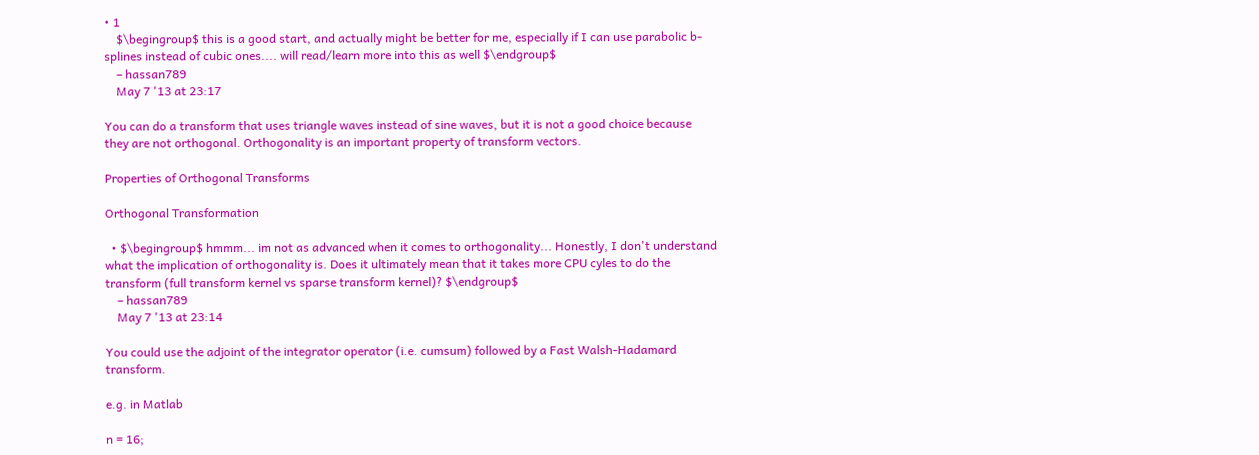• 1
    $\begingroup$ this is a good start, and actually might be better for me, especially if I can use parabolic b-splines instead of cubic ones.... will read/learn more into this as well $\endgroup$
    – hassan789
    May 7 '13 at 23:17

You can do a transform that uses triangle waves instead of sine waves, but it is not a good choice because they are not orthogonal. Orthogonality is an important property of transform vectors.

Properties of Orthogonal Transforms

Orthogonal Transformation

  • $\begingroup$ hmmm... im not as advanced when it comes to orthogonality... Honestly, I don't understand what the implication of orthogonality is. Does it ultimately mean that it takes more CPU cyles to do the transform (full transform kernel vs sparse transform kernel)? $\endgroup$
    – hassan789
    May 7 '13 at 23:14

You could use the adjoint of the integrator operator (i.e. cumsum) followed by a Fast Walsh-Hadamard transform.

e.g. in Matlab

n = 16;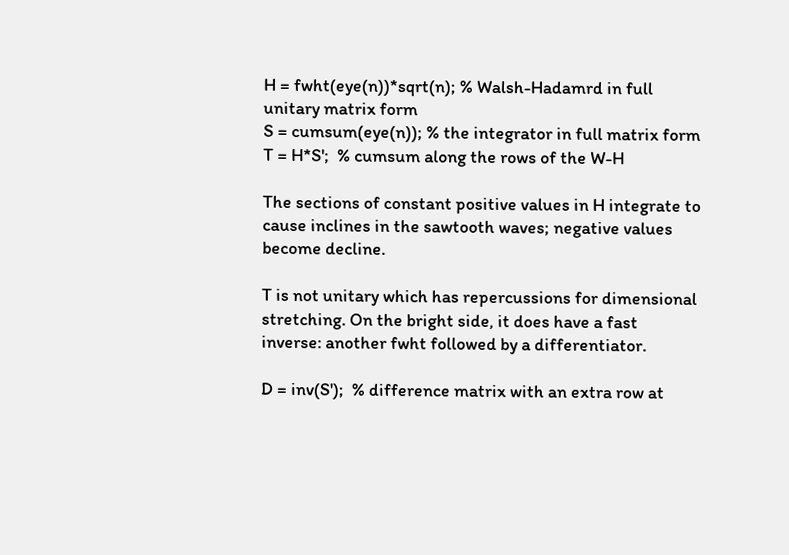H = fwht(eye(n))*sqrt(n); % Walsh-Hadamrd in full unitary matrix form
S = cumsum(eye(n)); % the integrator in full matrix form
T = H*S';  % cumsum along the rows of the W-H

The sections of constant positive values in H integrate to cause inclines in the sawtooth waves; negative values become decline.

T is not unitary which has repercussions for dimensional stretching. On the bright side, it does have a fast inverse: another fwht followed by a differentiator.

D = inv(S');  % difference matrix with an extra row at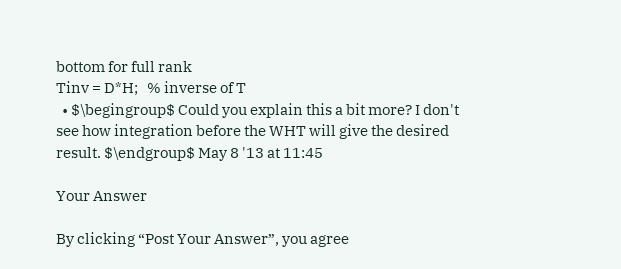bottom for full rank
Tinv = D*H;   % inverse of T
  • $\begingroup$ Could you explain this a bit more? I don't see how integration before the WHT will give the desired result. $\endgroup$ May 8 '13 at 11:45

Your Answer

By clicking “Post Your Answer”, you agree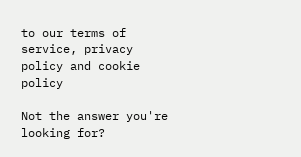to our terms of service, privacy policy and cookie policy

Not the answer you're looking for?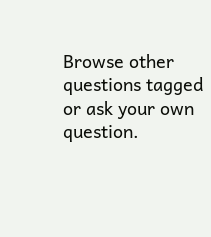Browse other questions tagged or ask your own question.